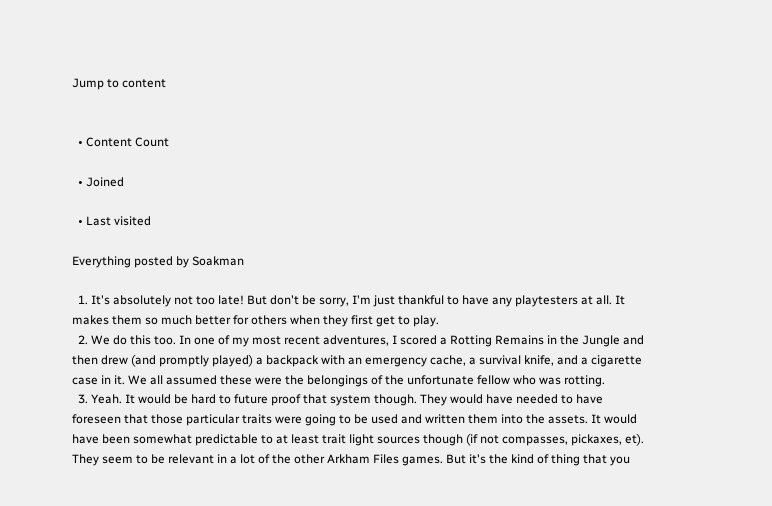Jump to content


  • Content Count

  • Joined

  • Last visited

Everything posted by Soakman

  1. It's absolutely not too late! But don't be sorry, I'm just thankful to have any playtesters at all. It makes them so much better for others when they first get to play.
  2. We do this too. In one of my most recent adventures, I scored a Rotting Remains in the Jungle and then drew (and promptly played) a backpack with an emergency cache, a survival knife, and a cigarette case in it. We all assumed these were the belongings of the unfortunate fellow who was rotting.
  3. Yeah. It would be hard to future proof that system though. They would have needed to have foreseen that those particular traits were going to be used and written them into the assets. It would have been somewhat predictable to at least trait light sources though (if not compasses, pickaxes, et). They seem to be relevant in a lot of the other Arkham Files games. But it's the kind of thing that you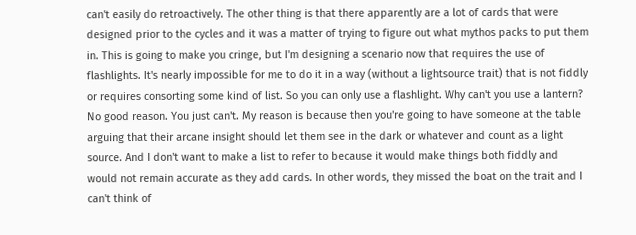can't easily do retroactively. The other thing is that there apparently are a lot of cards that were designed prior to the cycles and it was a matter of trying to figure out what mythos packs to put them in. This is going to make you cringe, but I'm designing a scenario now that requires the use of flashlights. It's nearly impossible for me to do it in a way (without a lightsource trait) that is not fiddly or requires consorting some kind of list. So you can only use a flashlight. Why can't you use a lantern? No good reason. You just can't. My reason is because then you're going to have someone at the table arguing that their arcane insight should let them see in the dark or whatever and count as a light source. And I don't want to make a list to refer to because it would make things both fiddly and would not remain accurate as they add cards. In other words, they missed the boat on the trait and I can't think of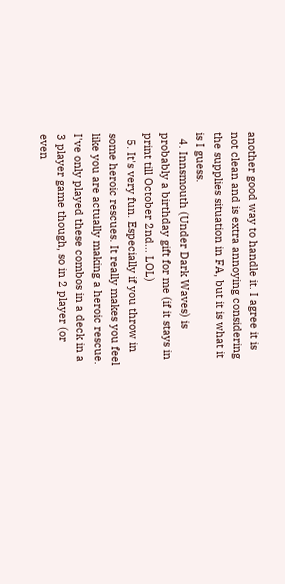another good way to handle it. I agree it is not clean and is extra annoying considering the supplies situation in FA, but it is what it is I guess.
  4. Innsmouth (Under Dark Waves) is probably a birthday gift for me (if it stays in print till October 2nd... LOL)
  5. It's very fun. Especially if you throw in some heroic rescues. It really makes you feel like you are actually making a heroic rescue. I've only played these combos in a deck in a 3 player game though, so in 2 player (or even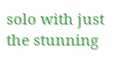solo with just the stunning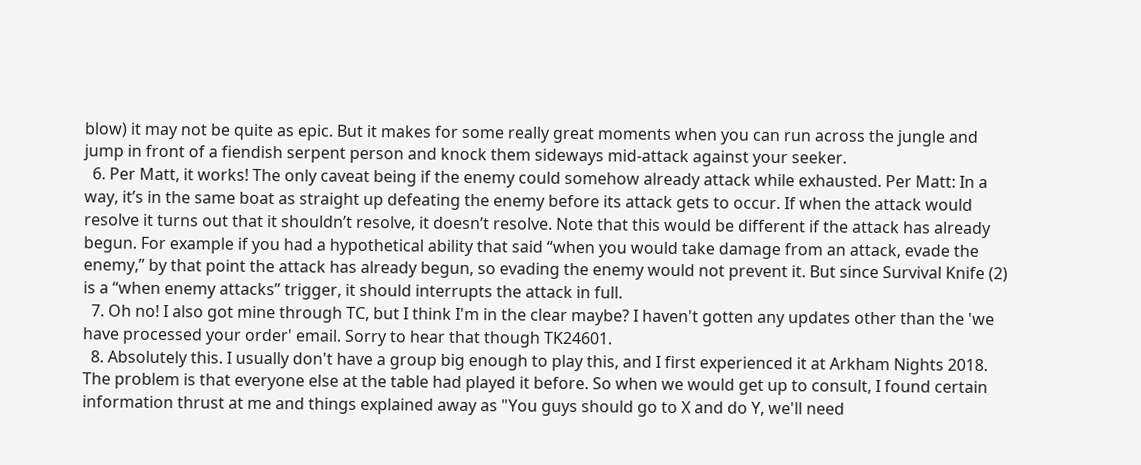blow) it may not be quite as epic. But it makes for some really great moments when you can run across the jungle and jump in front of a fiendish serpent person and knock them sideways mid-attack against your seeker.
  6. Per Matt, it works! The only caveat being if the enemy could somehow already attack while exhausted. Per Matt: In a way, it’s in the same boat as straight up defeating the enemy before its attack gets to occur. If when the attack would resolve it turns out that it shouldn’t resolve, it doesn’t resolve. Note that this would be different if the attack has already begun. For example if you had a hypothetical ability that said “when you would take damage from an attack, evade the enemy,” by that point the attack has already begun, so evading the enemy would not prevent it. But since Survival Knife (2) is a “when enemy attacks” trigger, it should interrupts the attack in full.
  7. Oh no! I also got mine through TC, but I think I'm in the clear maybe? I haven't gotten any updates other than the 'we have processed your order' email. Sorry to hear that though TK24601.
  8. Absolutely this. I usually don't have a group big enough to play this, and I first experienced it at Arkham Nights 2018. The problem is that everyone else at the table had played it before. So when we would get up to consult, I found certain information thrust at me and things explained away as "You guys should go to X and do Y, we'll need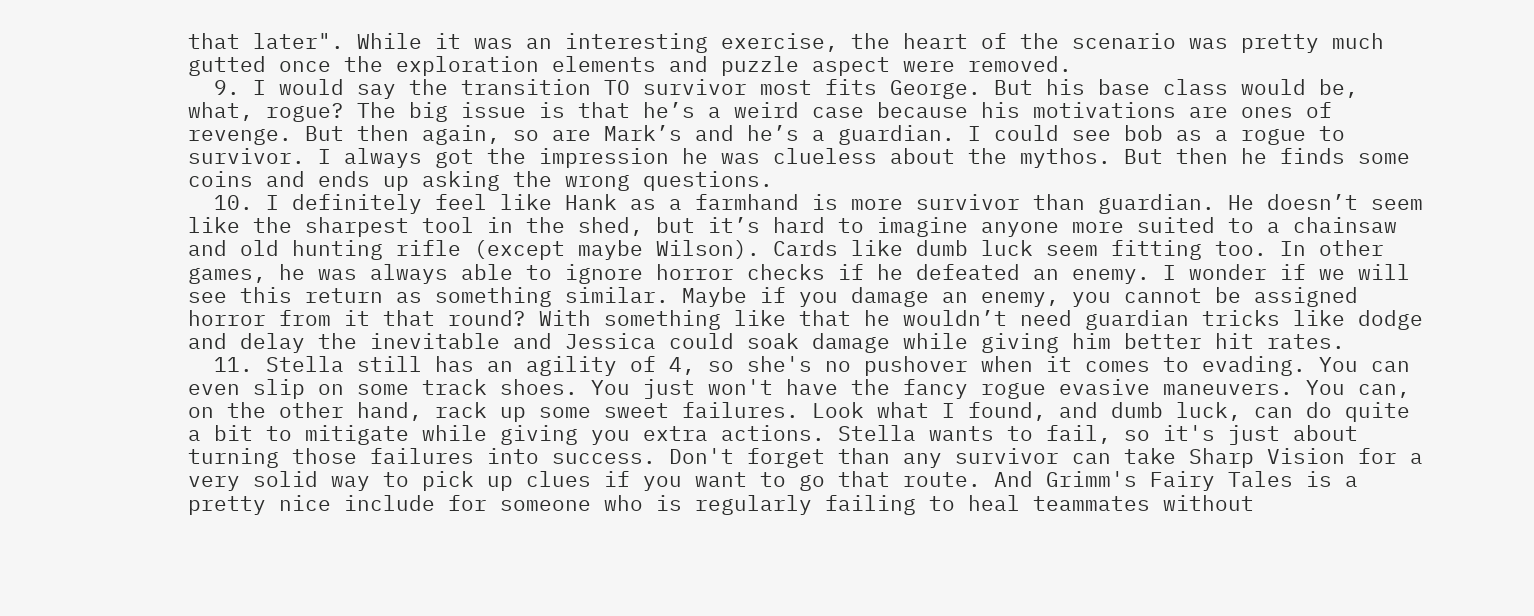that later". While it was an interesting exercise, the heart of the scenario was pretty much gutted once the exploration elements and puzzle aspect were removed.
  9. I would say the transition TO survivor most fits George. But his base class would be, what, rogue? The big issue is that he’s a weird case because his motivations are ones of revenge. But then again, so are Mark’s and he’s a guardian. I could see bob as a rogue to survivor. I always got the impression he was clueless about the mythos. But then he finds some coins and ends up asking the wrong questions.
  10. I definitely feel like Hank as a farmhand is more survivor than guardian. He doesn’t seem like the sharpest tool in the shed, but it’s hard to imagine anyone more suited to a chainsaw and old hunting rifle (except maybe Wilson). Cards like dumb luck seem fitting too. In other games, he was always able to ignore horror checks if he defeated an enemy. I wonder if we will see this return as something similar. Maybe if you damage an enemy, you cannot be assigned horror from it that round? With something like that he wouldn’t need guardian tricks like dodge and delay the inevitable and Jessica could soak damage while giving him better hit rates.
  11. Stella still has an agility of 4, so she's no pushover when it comes to evading. You can even slip on some track shoes. You just won't have the fancy rogue evasive maneuvers. You can, on the other hand, rack up some sweet failures. Look what I found, and dumb luck, can do quite a bit to mitigate while giving you extra actions. Stella wants to fail, so it's just about turning those failures into success. Don't forget than any survivor can take Sharp Vision for a very solid way to pick up clues if you want to go that route. And Grimm's Fairy Tales is a pretty nice include for someone who is regularly failing to heal teammates without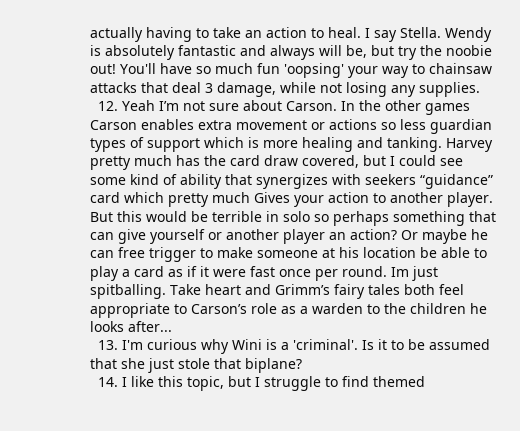actually having to take an action to heal. I say Stella. Wendy is absolutely fantastic and always will be, but try the noobie out! You'll have so much fun 'oopsing' your way to chainsaw attacks that deal 3 damage, while not losing any supplies.
  12. Yeah I’m not sure about Carson. In the other games Carson enables extra movement or actions so less guardian types of support which is more healing and tanking. Harvey pretty much has the card draw covered, but I could see some kind of ability that synergizes with seekers “guidance” card which pretty much Gives your action to another player. But this would be terrible in solo so perhaps something that can give yourself or another player an action? Or maybe he can free trigger to make someone at his location be able to play a card as if it were fast once per round. Im just spitballing. Take heart and Grimm’s fairy tales both feel appropriate to Carson’s role as a warden to the children he looks after...
  13. I'm curious why Wini is a 'criminal'. Is it to be assumed that she just stole that biplane?
  14. I like this topic, but I struggle to find themed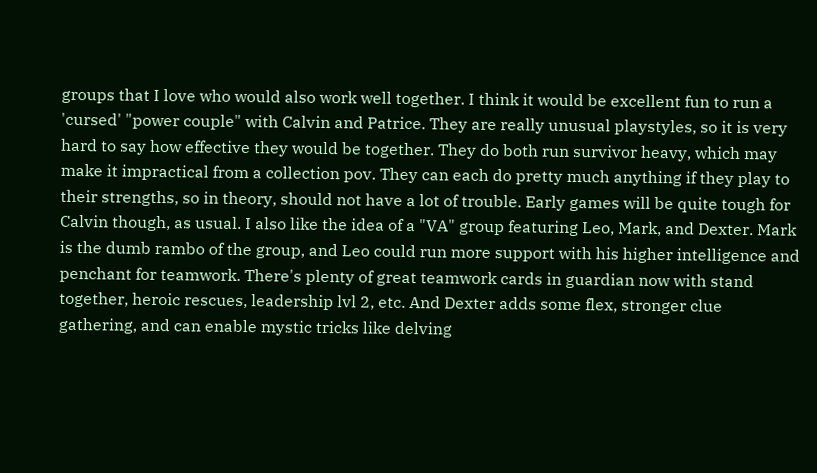groups that I love who would also work well together. I think it would be excellent fun to run a 'cursed' "power couple" with Calvin and Patrice. They are really unusual playstyles, so it is very hard to say how effective they would be together. They do both run survivor heavy, which may make it impractical from a collection pov. They can each do pretty much anything if they play to their strengths, so in theory, should not have a lot of trouble. Early games will be quite tough for Calvin though, as usual. I also like the idea of a "VA" group featuring Leo, Mark, and Dexter. Mark is the dumb rambo of the group, and Leo could run more support with his higher intelligence and penchant for teamwork. There's plenty of great teamwork cards in guardian now with stand together, heroic rescues, leadership lvl 2, etc. And Dexter adds some flex, stronger clue gathering, and can enable mystic tricks like delving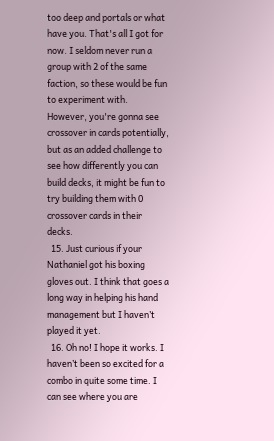too deep and portals or what have you. That's all I got for now. I seldom never run a group with 2 of the same faction, so these would be fun to experiment with. However, you're gonna see crossover in cards potentially, but as an added challenge to see how differently you can build decks, it might be fun to try building them with 0 crossover cards in their decks.
  15. Just curious if your Nathaniel got his boxing gloves out. I think that goes a long way in helping his hand management but I haven’t played it yet.
  16. Oh no! I hope it works. I haven’t been so excited for a combo in quite some time. I can see where you are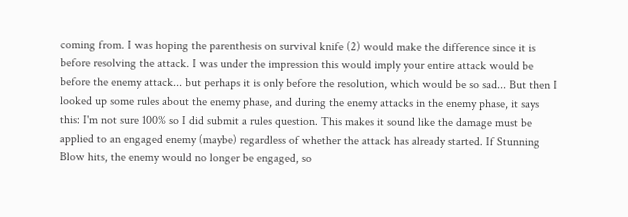coming from. I was hoping the parenthesis on survival knife (2) would make the difference since it is before resolving the attack. I was under the impression this would imply your entire attack would be before the enemy attack... but perhaps it is only before the resolution, which would be so sad... But then I looked up some rules about the enemy phase, and during the enemy attacks in the enemy phase, it says this: I'm not sure 100% so I did submit a rules question. This makes it sound like the damage must be applied to an engaged enemy (maybe) regardless of whether the attack has already started. If Stunning Blow hits, the enemy would no longer be engaged, so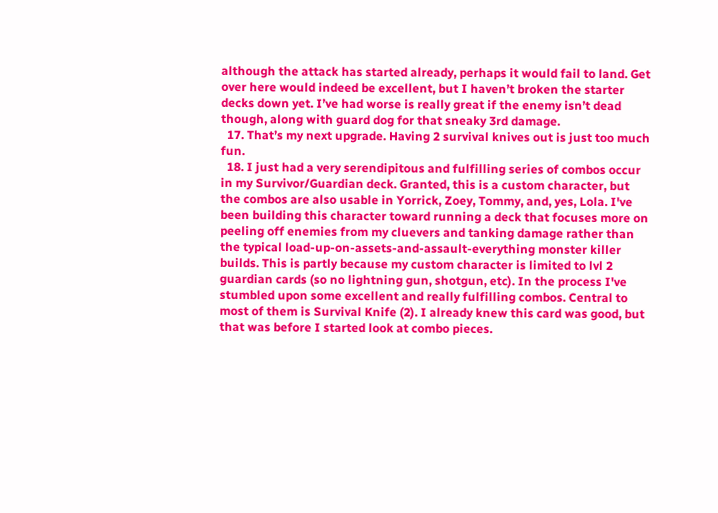although the attack has started already, perhaps it would fail to land. Get over here would indeed be excellent, but I haven’t broken the starter decks down yet. I’ve had worse is really great if the enemy isn’t dead though, along with guard dog for that sneaky 3rd damage.
  17. That’s my next upgrade. Having 2 survival knives out is just too much fun.
  18. I just had a very serendipitous and fulfilling series of combos occur in my Survivor/Guardian deck. Granted, this is a custom character, but the combos are also usable in Yorrick, Zoey, Tommy, and, yes, Lola. I've been building this character toward running a deck that focuses more on peeling off enemies from my cluevers and tanking damage rather than the typical load-up-on-assets-and-assault-everything monster killer builds. This is partly because my custom character is limited to lvl 2 guardian cards (so no lightning gun, shotgun, etc). In the process I've stumbled upon some excellent and really fulfilling combos. Central to most of them is Survival Knife (2). I already knew this card was good, but that was before I started look at combo pieces.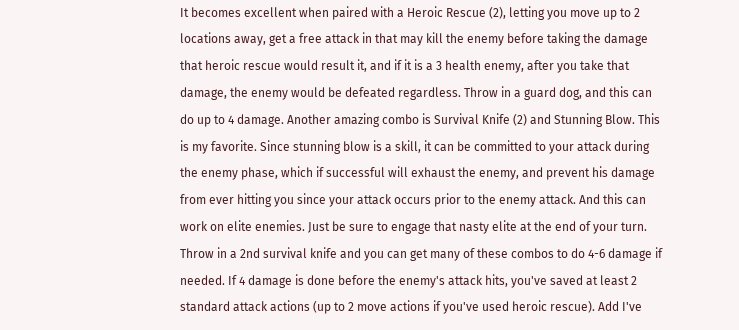It becomes excellent when paired with a Heroic Rescue (2), letting you move up to 2 locations away, get a free attack in that may kill the enemy before taking the damage that heroic rescue would result it, and if it is a 3 health enemy, after you take that damage, the enemy would be defeated regardless. Throw in a guard dog, and this can do up to 4 damage. Another amazing combo is Survival Knife (2) and Stunning Blow. This is my favorite. Since stunning blow is a skill, it can be committed to your attack during the enemy phase, which if successful will exhaust the enemy, and prevent his damage from ever hitting you since your attack occurs prior to the enemy attack. And this can work on elite enemies. Just be sure to engage that nasty elite at the end of your turn. Throw in a 2nd survival knife and you can get many of these combos to do 4-6 damage if needed. If 4 damage is done before the enemy's attack hits, you've saved at least 2 standard attack actions (up to 2 move actions if you've used heroic rescue). Add I've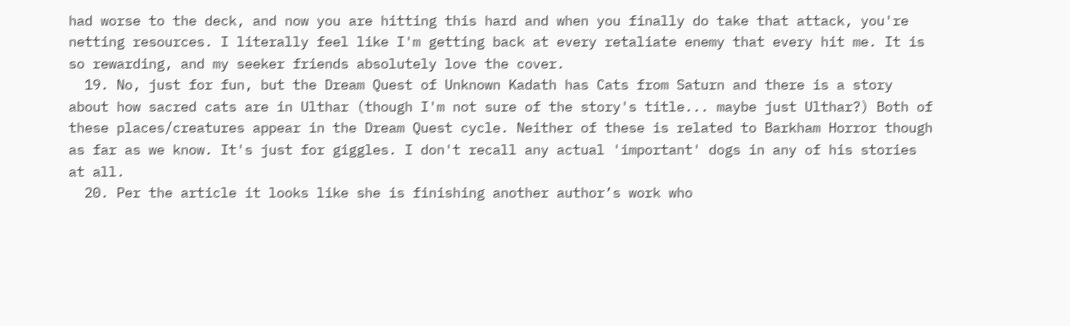had worse to the deck, and now you are hitting this hard and when you finally do take that attack, you're netting resources. I literally feel like I'm getting back at every retaliate enemy that every hit me. It is so rewarding, and my seeker friends absolutely love the cover.
  19. No, just for fun, but the Dream Quest of Unknown Kadath has Cats from Saturn and there is a story about how sacred cats are in Ulthar (though I'm not sure of the story's title... maybe just Ulthar?) Both of these places/creatures appear in the Dream Quest cycle. Neither of these is related to Barkham Horror though as far as we know. It's just for giggles. I don't recall any actual 'important' dogs in any of his stories at all.
  20. Per the article it looks like she is finishing another author’s work who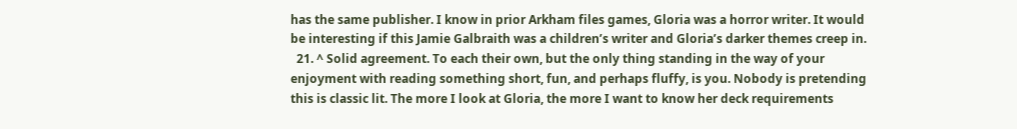has the same publisher. I know in prior Arkham files games, Gloria was a horror writer. It would be interesting if this Jamie Galbraith was a children’s writer and Gloria’s darker themes creep in.
  21. ^ Solid agreement. To each their own, but the only thing standing in the way of your enjoyment with reading something short, fun, and perhaps fluffy, is you. Nobody is pretending this is classic lit. The more I look at Gloria, the more I want to know her deck requirements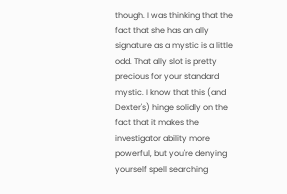though. I was thinking that the fact that she has an ally signature as a mystic is a little odd. That ally slot is pretty precious for your standard mystic. I know that this (and Dexter's) hinge solidly on the fact that it makes the investigator ability more powerful, but you're denying yourself spell searching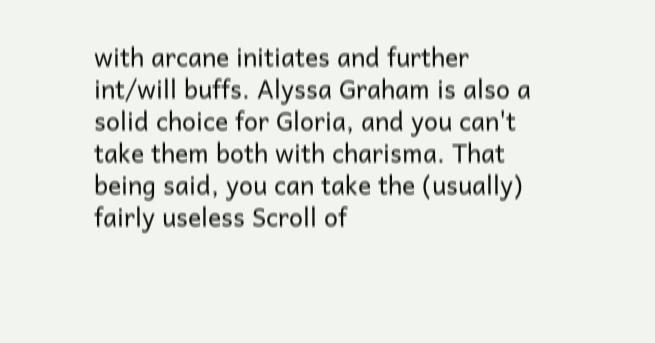with arcane initiates and further int/will buffs. Alyssa Graham is also a solid choice for Gloria, and you can't take them both with charisma. That being said, you can take the (usually) fairly useless Scroll of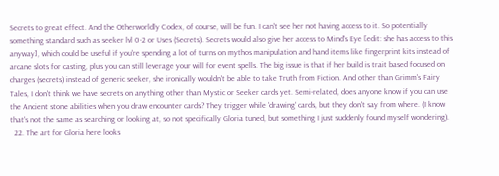Secrets to great effect. And the Otherworldly Codex, of course, will be fun. I can't see her not having access to it. So potentially something standard such as seeker lvl 0-2 or Uses (Secrets). Secrets would also give her access to Mind's Eye [edit: she has access to this anyway], which could be useful if you're spending a lot of turns on mythos manipulation and hand items like fingerprint kits instead of arcane slots for casting, plus you can still leverage your will for event spells. The big issue is that if her build is trait based focused on charges (secrets) instead of generic seeker, she ironically wouldn't be able to take Truth from Fiction. And other than Grimm's Fairy Tales, I don't think we have secrets on anything other than Mystic or Seeker cards yet. Semi-related, does anyone know if you can use the Ancient stone abilities when you draw encounter cards? They trigger while 'drawing' cards, but they don't say from where. (I know that's not the same as searching or looking at, so not specifically Gloria tuned, but something I just suddenly found myself wondering).
  22. The art for Gloria here looks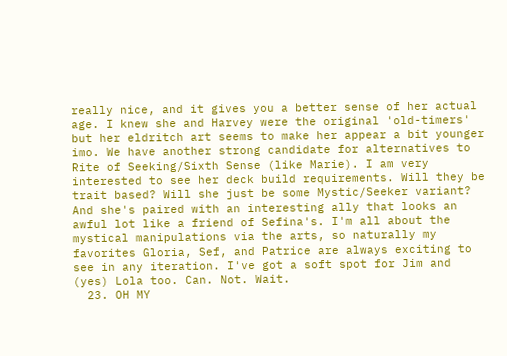really nice, and it gives you a better sense of her actual age. I knew she and Harvey were the original 'old-timers' but her eldritch art seems to make her appear a bit younger imo. We have another strong candidate for alternatives to Rite of Seeking/Sixth Sense (like Marie). I am very interested to see her deck build requirements. Will they be trait based? Will she just be some Mystic/Seeker variant? And she's paired with an interesting ally that looks an awful lot like a friend of Sefina's. I'm all about the mystical manipulations via the arts, so naturally my favorites Gloria, Sef, and Patrice are always exciting to see in any iteration. I've got a soft spot for Jim and (yes) Lola too. Can. Not. Wait.
  23. OH MY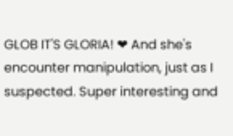GLOB IT'S GLORIA! ❤ And she's encounter manipulation, just as I suspected. Super interesting and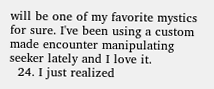will be one of my favorite mystics for sure. I've been using a custom made encounter manipulating seeker lately and I love it.
  24. I just realized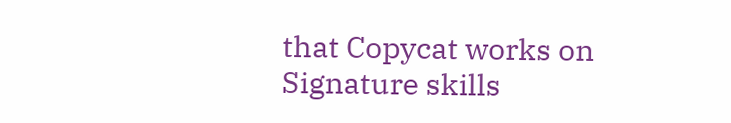that Copycat works on Signature skills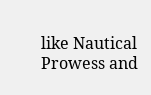like Nautical Prowess and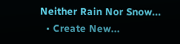Neither Rain Nor Snow...
  • Create New...